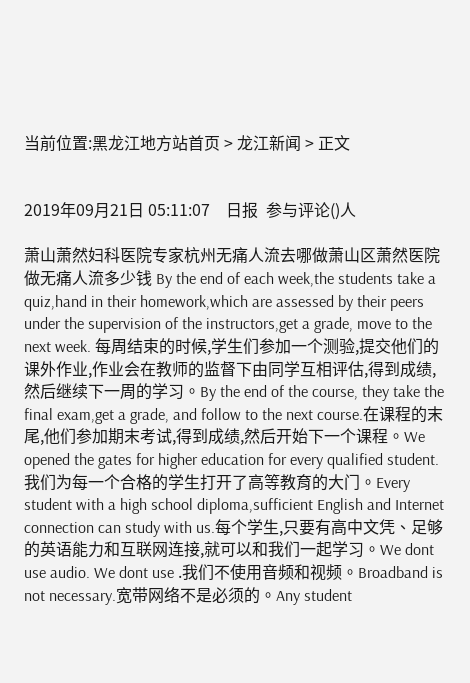当前位置:黑龙江地方站首页 > 龙江新闻 > 正文


2019年09月21日 05:11:07    日报  参与评论()人

萧山萧然妇科医院专家杭州无痛人流去哪做萧山区萧然医院做无痛人流多少钱 By the end of each week,the students take a quiz,hand in their homework,which are assessed by their peers under the supervision of the instructors,get a grade, move to the next week. 每周结束的时候,学生们参加一个测验,提交他们的课外作业,作业会在教师的监督下由同学互相评估,得到成绩,然后继续下一周的学习。By the end of the course, they take the final exam,get a grade, and follow to the next course.在课程的末尾,他们参加期末考试,得到成绩,然后开始下一个课程。We opened the gates for higher education for every qualified student.我们为每一个合格的学生打开了高等教育的大门。Every student with a high school diploma,sufficient English and Internet connection can study with us.每个学生,只要有高中文凭、足够的英语能力和互联网连接,就可以和我们一起学习。We dont use audio. We dont use .我们不使用音频和视频。Broadband is not necessary.宽带网络不是必须的。Any student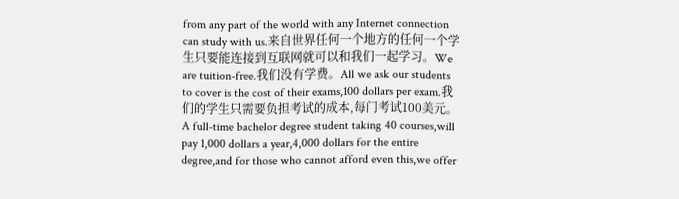from any part of the world with any Internet connection can study with us.来自世界任何一个地方的任何一个学生只要能连接到互联网就可以和我们一起学习。We are tuition-free.我们没有学费。All we ask our students to cover is the cost of their exams,100 dollars per exam.我们的学生只需要负担考试的成本,每门考试100美元。A full-time bachelor degree student taking 40 courses,will pay 1,000 dollars a year,4,000 dollars for the entire degree,and for those who cannot afford even this,we offer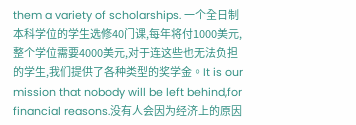them a variety of scholarships. 一个全日制本科学位的学生选修40门课,每年将付1000美元,整个学位需要4000美元,对于连这些也无法负担的学生,我们提供了各种类型的奖学金。It is our mission that nobody will be left behind,for financial reasons.没有人会因为经济上的原因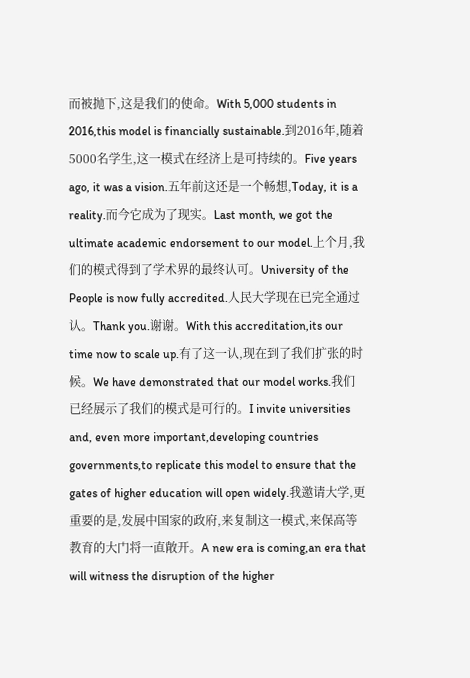而被抛下,这是我们的使命。With 5,000 students in 2016,this model is financially sustainable.到2016年,随着5000名学生,这一模式在经济上是可持续的。Five years ago, it was a vision.五年前这还是一个畅想,Today, it is a reality.而今它成为了现实。Last month, we got the ultimate academic endorsement to our model.上个月,我们的模式得到了学术界的最终认可。University of the People is now fully accredited.人民大学现在已完全通过认。Thank you.谢谢。With this accreditation,its our time now to scale up.有了这一认,现在到了我们扩张的时候。We have demonstrated that our model works.我们已经展示了我们的模式是可行的。I invite universities and, even more important,developing countries governments,to replicate this model to ensure that the gates of higher education will open widely.我邀请大学,更重要的是,发展中国家的政府,来复制这一模式,来保高等教育的大门将一直敞开。A new era is coming,an era that will witness the disruption of the higher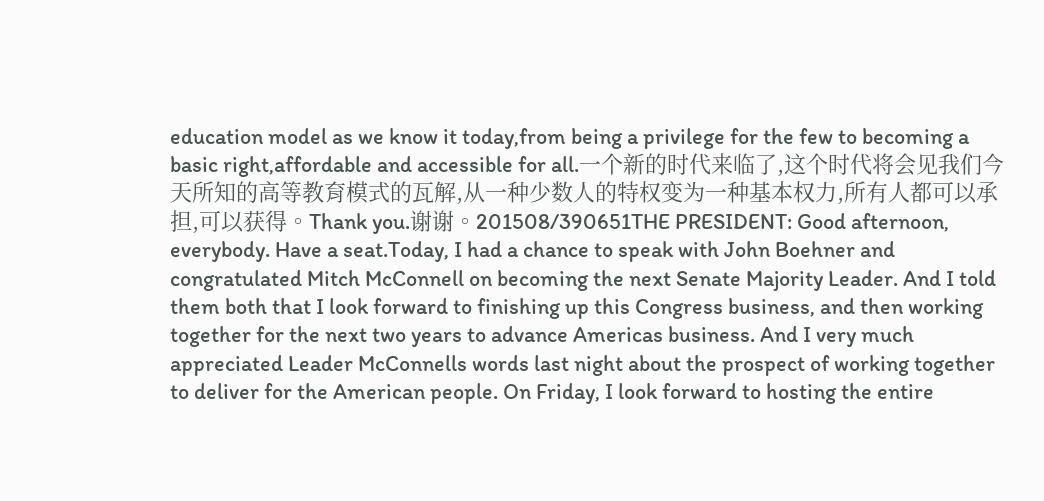education model as we know it today,from being a privilege for the few to becoming a basic right,affordable and accessible for all.一个新的时代来临了,这个时代将会见我们今天所知的高等教育模式的瓦解,从一种少数人的特权变为一种基本权力,所有人都可以承担,可以获得。Thank you.谢谢。201508/390651THE PRESIDENT: Good afternoon, everybody. Have a seat.Today, I had a chance to speak with John Boehner and congratulated Mitch McConnell on becoming the next Senate Majority Leader. And I told them both that I look forward to finishing up this Congress business, and then working together for the next two years to advance Americas business. And I very much appreciated Leader McConnells words last night about the prospect of working together to deliver for the American people. On Friday, I look forward to hosting the entire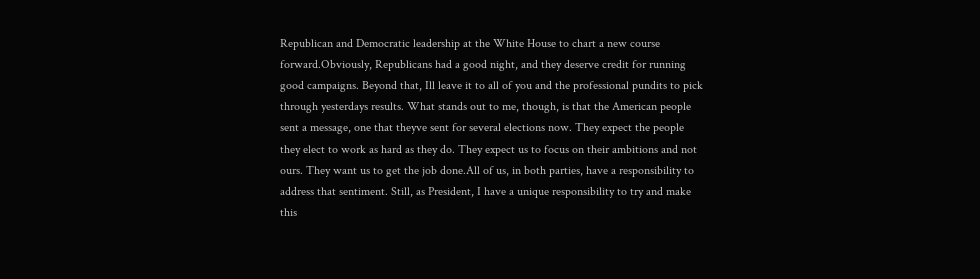Republican and Democratic leadership at the White House to chart a new course forward.Obviously, Republicans had a good night, and they deserve credit for running good campaigns. Beyond that, Ill leave it to all of you and the professional pundits to pick through yesterdays results. What stands out to me, though, is that the American people sent a message, one that theyve sent for several elections now. They expect the people they elect to work as hard as they do. They expect us to focus on their ambitions and not ours. They want us to get the job done.All of us, in both parties, have a responsibility to address that sentiment. Still, as President, I have a unique responsibility to try and make this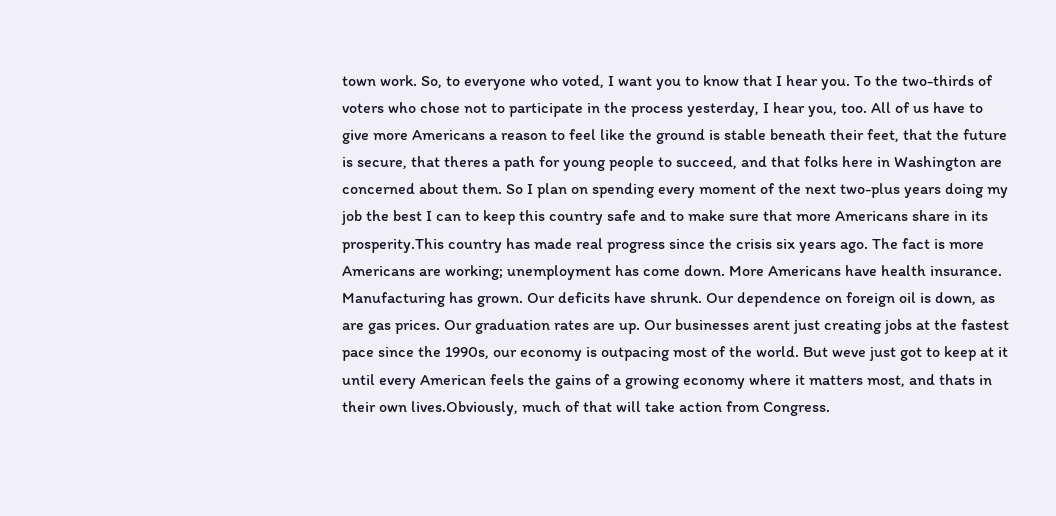town work. So, to everyone who voted, I want you to know that I hear you. To the two-thirds of voters who chose not to participate in the process yesterday, I hear you, too. All of us have to give more Americans a reason to feel like the ground is stable beneath their feet, that the future is secure, that theres a path for young people to succeed, and that folks here in Washington are concerned about them. So I plan on spending every moment of the next two-plus years doing my job the best I can to keep this country safe and to make sure that more Americans share in its prosperity.This country has made real progress since the crisis six years ago. The fact is more Americans are working; unemployment has come down. More Americans have health insurance. Manufacturing has grown. Our deficits have shrunk. Our dependence on foreign oil is down, as are gas prices. Our graduation rates are up. Our businesses arent just creating jobs at the fastest pace since the 1990s, our economy is outpacing most of the world. But weve just got to keep at it until every American feels the gains of a growing economy where it matters most, and thats in their own lives.Obviously, much of that will take action from Congress.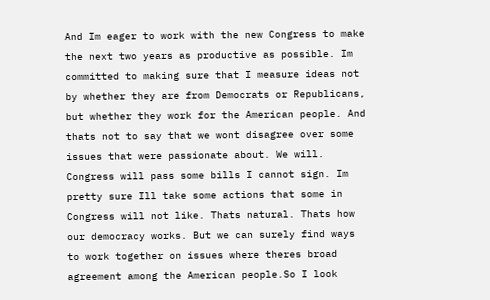And Im eager to work with the new Congress to make the next two years as productive as possible. Im committed to making sure that I measure ideas not by whether they are from Democrats or Republicans, but whether they work for the American people. And thats not to say that we wont disagree over some issues that were passionate about. We will. Congress will pass some bills I cannot sign. Im pretty sure Ill take some actions that some in Congress will not like. Thats natural. Thats how our democracy works. But we can surely find ways to work together on issues where theres broad agreement among the American people.So I look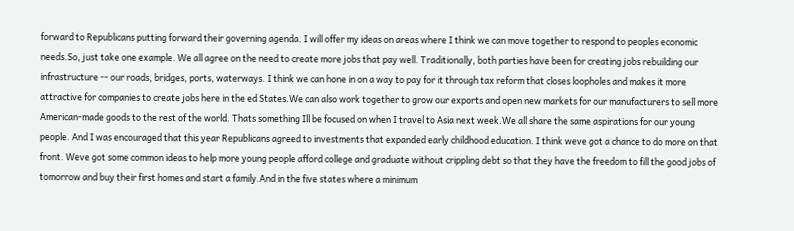forward to Republicans putting forward their governing agenda. I will offer my ideas on areas where I think we can move together to respond to peoples economic needs.So, just take one example. We all agree on the need to create more jobs that pay well. Traditionally, both parties have been for creating jobs rebuilding our infrastructure -- our roads, bridges, ports, waterways. I think we can hone in on a way to pay for it through tax reform that closes loopholes and makes it more attractive for companies to create jobs here in the ed States.We can also work together to grow our exports and open new markets for our manufacturers to sell more American-made goods to the rest of the world. Thats something Ill be focused on when I travel to Asia next week.We all share the same aspirations for our young people. And I was encouraged that this year Republicans agreed to investments that expanded early childhood education. I think weve got a chance to do more on that front. Weve got some common ideas to help more young people afford college and graduate without crippling debt so that they have the freedom to fill the good jobs of tomorrow and buy their first homes and start a family.And in the five states where a minimum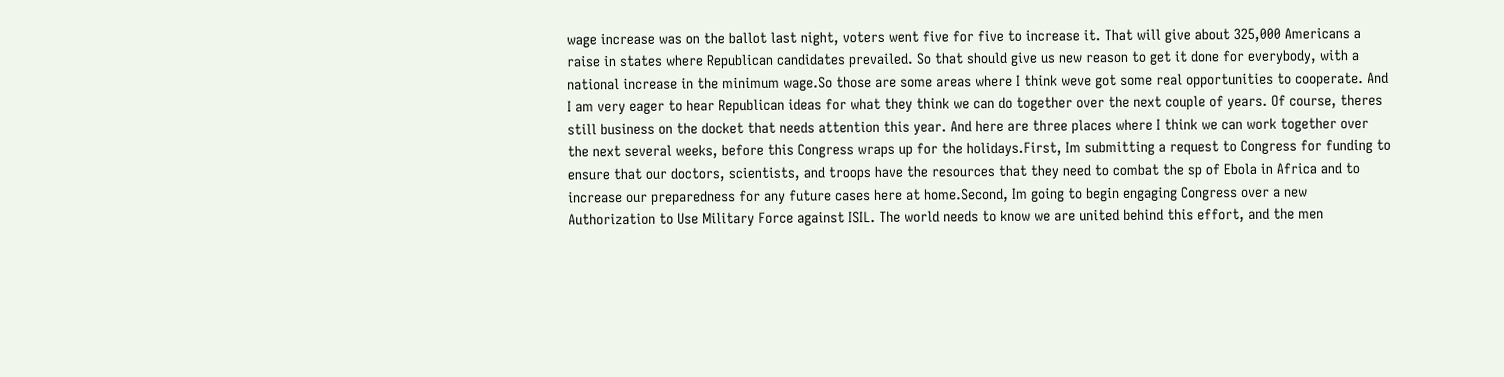wage increase was on the ballot last night, voters went five for five to increase it. That will give about 325,000 Americans a raise in states where Republican candidates prevailed. So that should give us new reason to get it done for everybody, with a national increase in the minimum wage.So those are some areas where I think weve got some real opportunities to cooperate. And I am very eager to hear Republican ideas for what they think we can do together over the next couple of years. Of course, theres still business on the docket that needs attention this year. And here are three places where I think we can work together over the next several weeks, before this Congress wraps up for the holidays.First, Im submitting a request to Congress for funding to ensure that our doctors, scientists, and troops have the resources that they need to combat the sp of Ebola in Africa and to increase our preparedness for any future cases here at home.Second, Im going to begin engaging Congress over a new Authorization to Use Military Force against ISIL. The world needs to know we are united behind this effort, and the men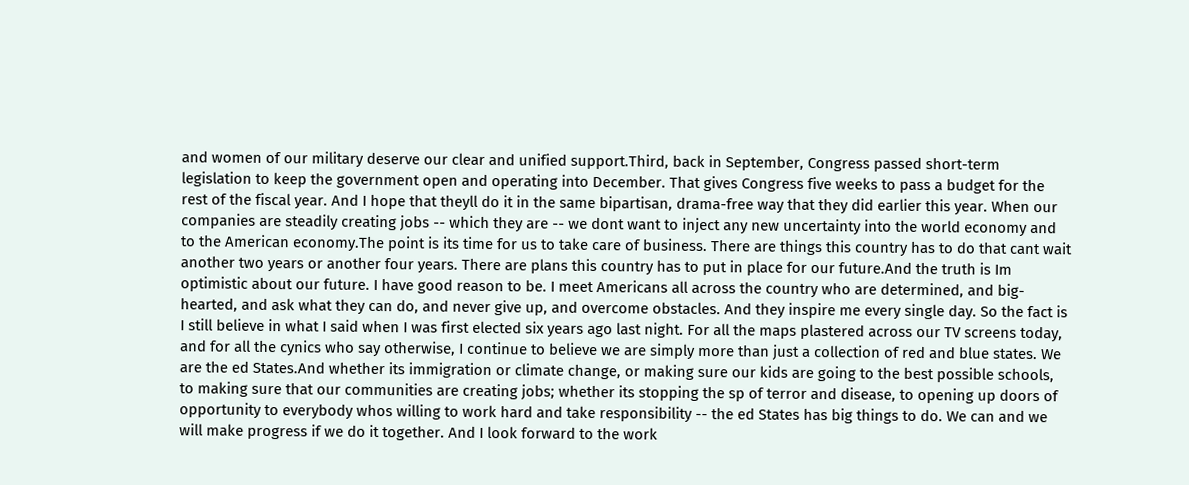and women of our military deserve our clear and unified support.Third, back in September, Congress passed short-term legislation to keep the government open and operating into December. That gives Congress five weeks to pass a budget for the rest of the fiscal year. And I hope that theyll do it in the same bipartisan, drama-free way that they did earlier this year. When our companies are steadily creating jobs -- which they are -- we dont want to inject any new uncertainty into the world economy and to the American economy.The point is its time for us to take care of business. There are things this country has to do that cant wait another two years or another four years. There are plans this country has to put in place for our future.And the truth is Im optimistic about our future. I have good reason to be. I meet Americans all across the country who are determined, and big-hearted, and ask what they can do, and never give up, and overcome obstacles. And they inspire me every single day. So the fact is I still believe in what I said when I was first elected six years ago last night. For all the maps plastered across our TV screens today, and for all the cynics who say otherwise, I continue to believe we are simply more than just a collection of red and blue states. We are the ed States.And whether its immigration or climate change, or making sure our kids are going to the best possible schools, to making sure that our communities are creating jobs; whether its stopping the sp of terror and disease, to opening up doors of opportunity to everybody whos willing to work hard and take responsibility -- the ed States has big things to do. We can and we will make progress if we do it together. And I look forward to the work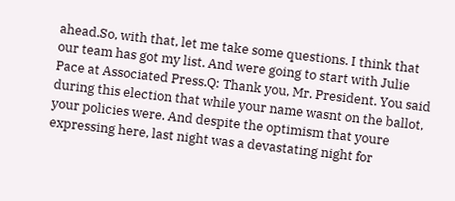ahead.So, with that, let me take some questions. I think that our team has got my list. And were going to start with Julie Pace at Associated Press.Q: Thank you, Mr. President. You said during this election that while your name wasnt on the ballot, your policies were. And despite the optimism that youre expressing here, last night was a devastating night for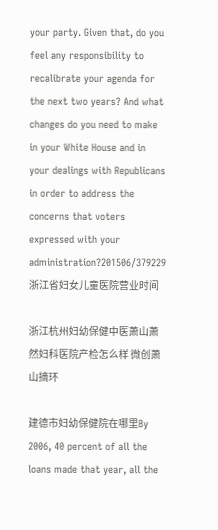your party. Given that, do you feel any responsibility to recalibrate your agenda for the next two years? And what changes do you need to make in your White House and in your dealings with Republicans in order to address the concerns that voters expressed with your administration?201506/379229浙江省妇女儿童医院营业时间

浙江杭州妇幼保健中医萧山萧然妇科医院产检怎么样 微创萧山摘环

建德市妇幼保健院在哪里By 2006, 40 percent of all the loans made that year, all the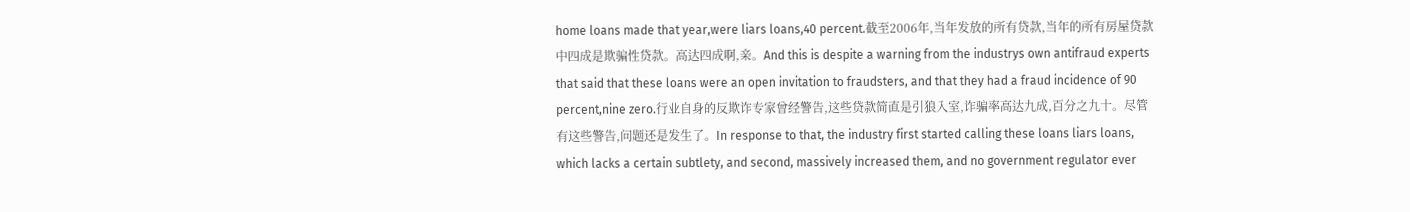home loans made that year,were liars loans,40 percent.截至2006年,当年发放的所有贷款,当年的所有房屋贷款中四成是欺骗性贷款。高达四成啊,亲。And this is despite a warning from the industrys own antifraud experts that said that these loans were an open invitation to fraudsters, and that they had a fraud incidence of 90 percent,nine zero.行业自身的反欺诈专家曾经警告,这些贷款简直是引狼入室,诈骗率高达九成,百分之九十。尽管有这些警告,问题还是发生了。In response to that, the industry first started calling these loans liars loans, which lacks a certain subtlety, and second, massively increased them, and no government regulator ever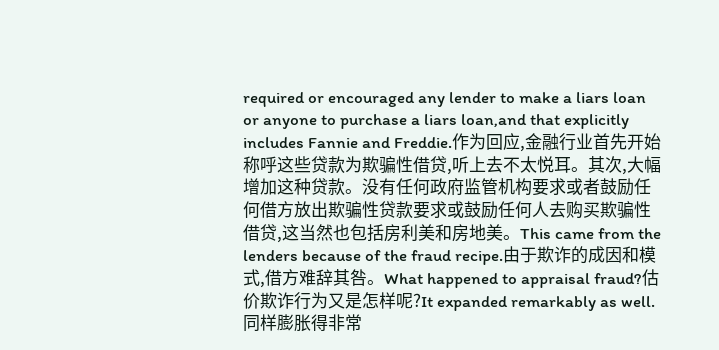required or encouraged any lender to make a liars loan or anyone to purchase a liars loan,and that explicitly includes Fannie and Freddie.作为回应,金融行业首先开始称呼这些贷款为欺骗性借贷,听上去不太悦耳。其次,大幅增加这种贷款。没有任何政府监管机构要求或者鼓励任何借方放出欺骗性贷款要求或鼓励任何人去购买欺骗性借贷,这当然也包括房利美和房地美。This came from the lenders because of the fraud recipe.由于欺诈的成因和模式,借方难辞其咎。What happened to appraisal fraud?估价欺诈行为又是怎样呢?It expanded remarkably as well.同样膨胀得非常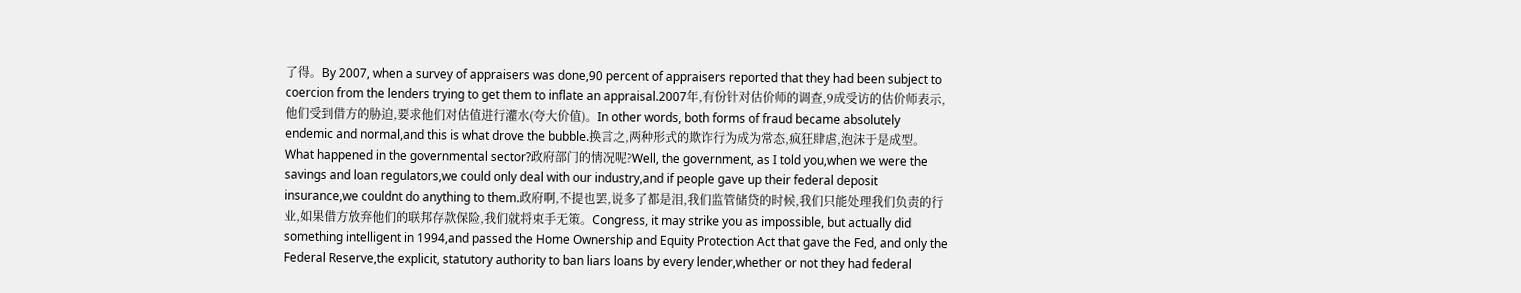了得。By 2007, when a survey of appraisers was done,90 percent of appraisers reported that they had been subject to coercion from the lenders trying to get them to inflate an appraisal.2007年,有份针对估价师的调查,9成受访的估价师表示,他们受到借方的胁迫,要求他们对估值进行灌水(夸大价值)。In other words, both forms of fraud became absolutely endemic and normal,and this is what drove the bubble.换言之,两种形式的欺诈行为成为常态,疯狂肆虐,泡沫于是成型。What happened in the governmental sector?政府部门的情况呢?Well, the government, as I told you,when we were the savings and loan regulators,we could only deal with our industry,and if people gave up their federal deposit insurance,we couldnt do anything to them.政府啊,不提也罢,说多了都是泪,我们监管储贷的时候,我们只能处理我们负责的行业,如果借方放弃他们的联邦存款保险,我们就将束手无策。Congress, it may strike you as impossible, but actually did something intelligent in 1994,and passed the Home Ownership and Equity Protection Act that gave the Fed, and only the Federal Reserve,the explicit, statutory authority to ban liars loans by every lender,whether or not they had federal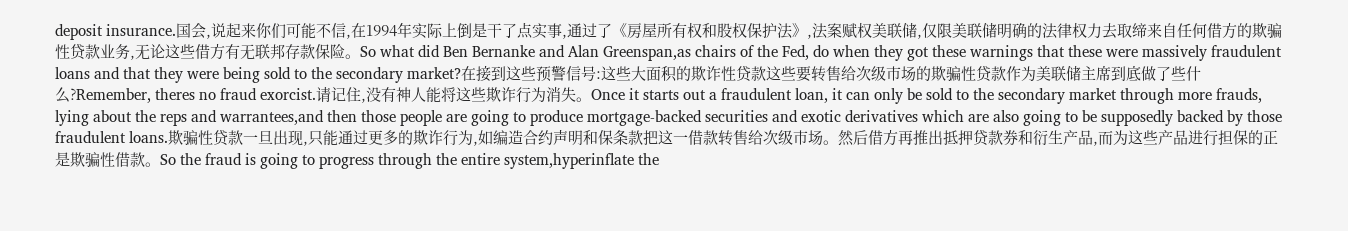deposit insurance.国会,说起来你们可能不信,在1994年实际上倒是干了点实事,通过了《房屋所有权和股权保护法》,法案赋权美联储,仅限美联储明确的法律权力去取缔来自任何借方的欺骗性贷款业务,无论这些借方有无联邦存款保险。So what did Ben Bernanke and Alan Greenspan,as chairs of the Fed, do when they got these warnings that these were massively fraudulent loans and that they were being sold to the secondary market?在接到这些预警信号:这些大面积的欺诈性贷款这些要转售给次级市场的欺骗性贷款作为美联储主席到底做了些什么?Remember, theres no fraud exorcist.请记住,没有神人能将这些欺诈行为消失。Once it starts out a fraudulent loan, it can only be sold to the secondary market through more frauds, lying about the reps and warrantees,and then those people are going to produce mortgage-backed securities and exotic derivatives which are also going to be supposedly backed by those fraudulent loans.欺骗性贷款一旦出现,只能通过更多的欺诈行为,如编造合约声明和保条款把这一借款转售给次级市场。然后借方再推出抵押贷款券和衍生产品,而为这些产品进行担保的正是欺骗性借款。So the fraud is going to progress through the entire system,hyperinflate the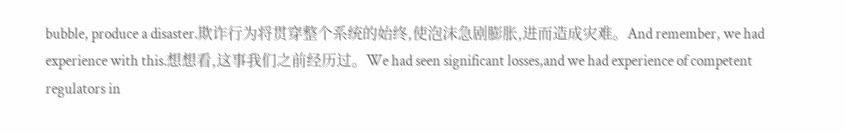bubble, produce a disaster.欺诈行为将贯穿整个系统的始终,使泡沫急剧膨胀,进而造成灾难。And remember, we had experience with this.想想看,这事我们之前经历过。We had seen significant losses,and we had experience of competent regulators in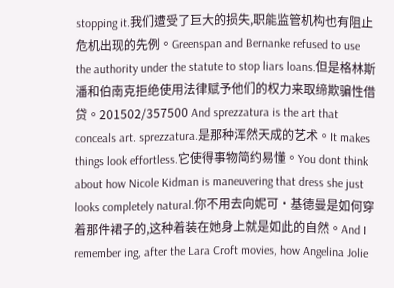stopping it.我们遭受了巨大的损失,职能监管机构也有阻止危机出现的先例。Greenspan and Bernanke refused to use the authority under the statute to stop liars loans.但是格林斯潘和伯南克拒绝使用法律赋予他们的权力来取缔欺骗性借贷。201502/357500 And sprezzatura is the art that conceals art. sprezzatura.是那种浑然天成的艺术。It makes things look effortless.它使得事物简约易懂。You dont think about how Nicole Kidman is maneuvering that dress she just looks completely natural.你不用去向妮可·基德曼是如何穿着那件裙子的,这种着装在她身上就是如此的自然。And I remember ing, after the Lara Croft movies, how Angelina Jolie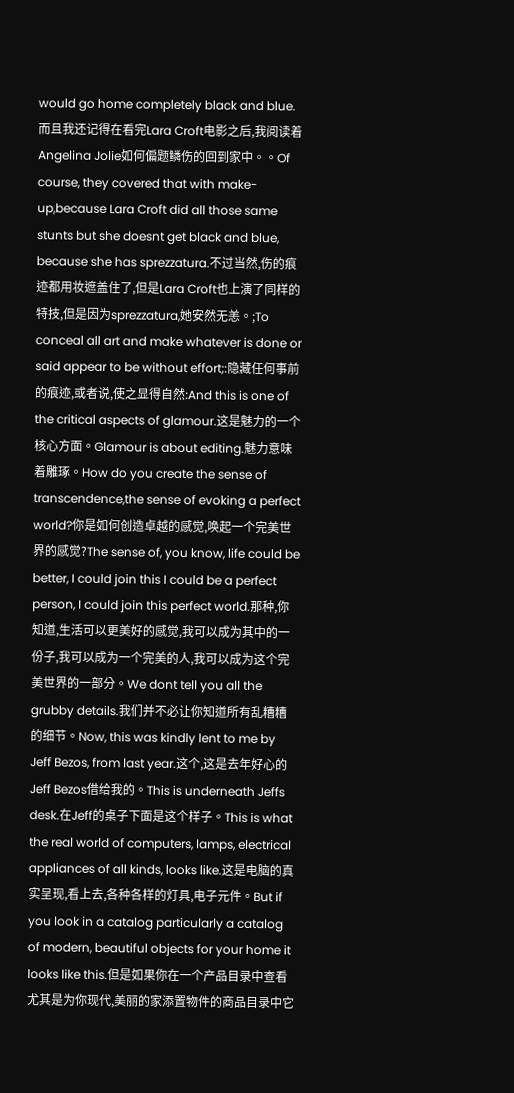would go home completely black and blue.而且我还记得在看完Lara Croft电影之后,我阅读着Angelina Jolie如何偏题鳞伤的回到家中。。Of course, they covered that with make-up,because Lara Croft did all those same stunts but she doesnt get black and blue, because she has sprezzatura.不过当然,伤的痕迹都用妆遮盖住了,但是Lara Croft也上演了同样的特技,但是因为sprezzatura,她安然无恙。;To conceal all art and make whatever is done or said appear to be without effort;:隐藏任何事前的痕迹,或者说,使之显得自然:And this is one of the critical aspects of glamour.这是魅力的一个核心方面。Glamour is about editing.魅力意味着雕琢。How do you create the sense of transcendence,the sense of evoking a perfect world?你是如何创造卓越的感觉,唤起一个完美世界的感觉?The sense of, you know, life could be better, I could join this I could be a perfect person, I could join this perfect world.那种,你知道,生活可以更美好的感觉,我可以成为其中的一份子,我可以成为一个完美的人,我可以成为这个完美世界的一部分。We dont tell you all the grubby details.我们并不必让你知道所有乱糟糟的细节。Now, this was kindly lent to me by Jeff Bezos, from last year.这个,这是去年好心的Jeff Bezos借给我的。This is underneath Jeffs desk.在Jeff的桌子下面是这个样子。This is what the real world of computers, lamps, electrical appliances of all kinds, looks like.这是电脑的真实呈现,看上去,各种各样的灯具,电子元件。But if you look in a catalog particularly a catalog of modern, beautiful objects for your home it looks like this.但是如果你在一个产品目录中查看尤其是为你现代,美丽的家添置物件的商品目录中它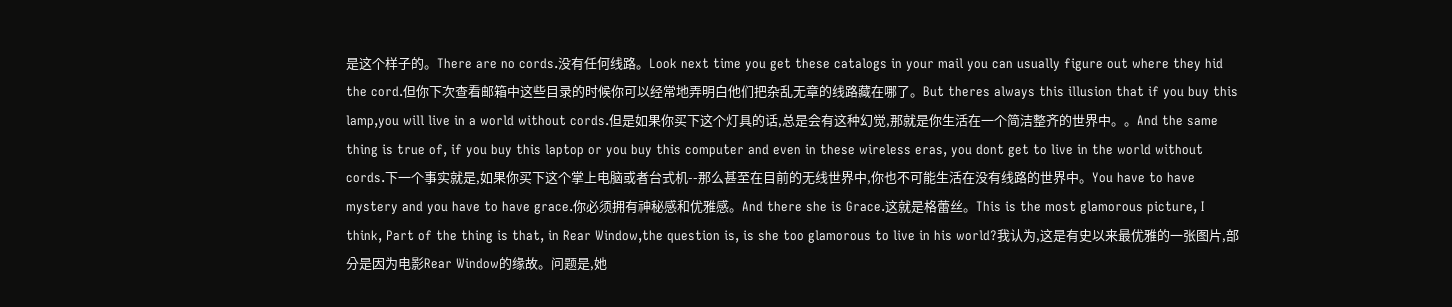是这个样子的。There are no cords.没有任何线路。Look next time you get these catalogs in your mail you can usually figure out where they hid the cord.但你下次查看邮箱中这些目录的时候你可以经常地弄明白他们把杂乱无章的线路藏在哪了。But theres always this illusion that if you buy this lamp,you will live in a world without cords.但是如果你买下这个灯具的话,总是会有这种幻觉,那就是你生活在一个简洁整齐的世界中。。And the same thing is true of, if you buy this laptop or you buy this computer and even in these wireless eras, you dont get to live in the world without cords.下一个事实就是,如果你买下这个掌上电脑或者台式机--那么甚至在目前的无线世界中,你也不可能生活在没有线路的世界中。You have to have mystery and you have to have grace.你必须拥有神秘感和优雅感。And there she is Grace.这就是格蕾丝。This is the most glamorous picture, I think, Part of the thing is that, in Rear Window,the question is, is she too glamorous to live in his world?我认为,这是有史以来最优雅的一张图片,部分是因为电影Rear Window的缘故。问题是,她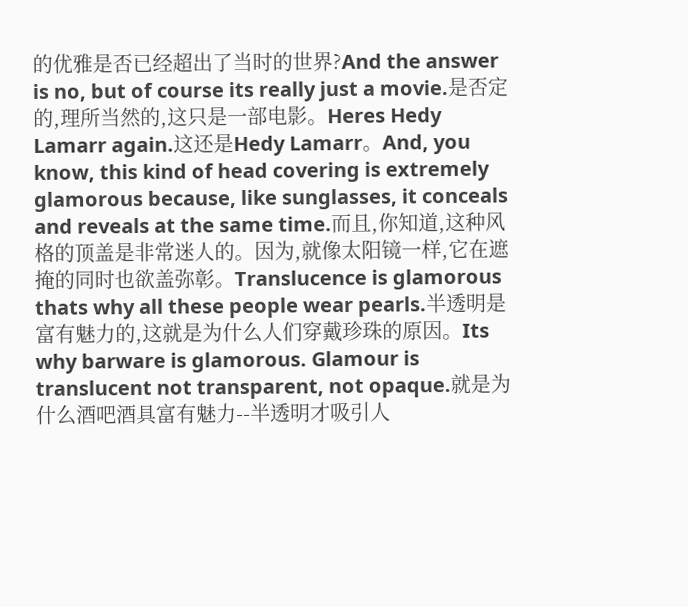的优雅是否已经超出了当时的世界?And the answer is no, but of course its really just a movie.是否定的,理所当然的,这只是一部电影。Heres Hedy Lamarr again.这还是Hedy Lamarr。And, you know, this kind of head covering is extremely glamorous because, like sunglasses, it conceals and reveals at the same time.而且,你知道,这种风格的顶盖是非常迷人的。因为,就像太阳镜一样,它在遮掩的同时也欲盖弥彰。Translucence is glamorous thats why all these people wear pearls.半透明是富有魅力的,这就是为什么人们穿戴珍珠的原因。Its why barware is glamorous. Glamour is translucent not transparent, not opaque.就是为什么酒吧酒具富有魅力--半透明才吸引人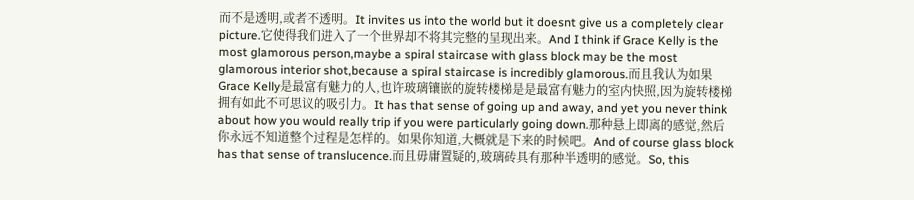而不是透明,或者不透明。It invites us into the world but it doesnt give us a completely clear picture.它使得我们进入了一个世界却不将其完整的呈现出来。And I think if Grace Kelly is the most glamorous person,maybe a spiral staircase with glass block may be the most glamorous interior shot,because a spiral staircase is incredibly glamorous.而且我认为如果Grace Kelly是最富有魅力的人,也许玻璃镶嵌的旋转楼梯是是最富有魅力的室内快照,因为旋转楼梯拥有如此不可思议的吸引力。It has that sense of going up and away, and yet you never think about how you would really trip if you were particularly going down.那种悬上即离的感觉,然后你永远不知道整个过程是怎样的。如果你知道,大概就是下来的时候吧。And of course glass block has that sense of translucence.而且毋庸置疑的,玻璃砖具有那种半透明的感觉。So, this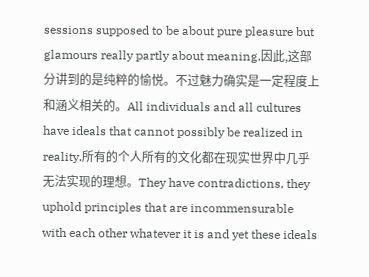sessions supposed to be about pure pleasure but glamours really partly about meaning.因此,这部分讲到的是纯粹的愉悦。不过魅力确实是一定程度上和涵义相关的。All individuals and all cultures have ideals that cannot possibly be realized in reality.所有的个人所有的文化都在现实世界中几乎无法实现的理想。They have contradictions, they uphold principles that are incommensurable with each other whatever it is and yet these ideals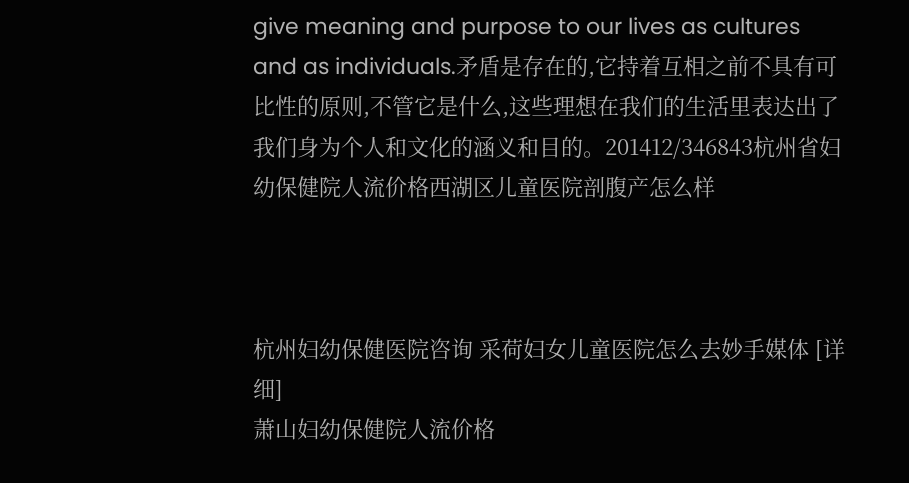give meaning and purpose to our lives as cultures and as individuals.矛盾是存在的,它持着互相之前不具有可比性的原则,不管它是什么,这些理想在我们的生活里表达出了我们身为个人和文化的涵义和目的。201412/346843杭州省妇幼保健院人流价格西湖区儿童医院剖腹产怎么样



杭州妇幼保健医院咨询 采荷妇女儿童医院怎么去妙手媒体 [详细]
萧山妇幼保健院人流价格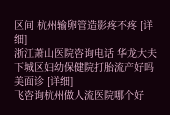区间 杭州输卵管造影疼不疼 [详细]
浙江萧山医院咨询电话 华龙大夫下城区妇幼保健院打胎流产好吗美面诊 [详细]
飞咨询杭州做人流医院哪个好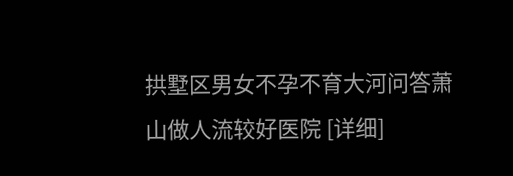拱墅区男女不孕不育大河问答萧山做人流较好医院 [详细]